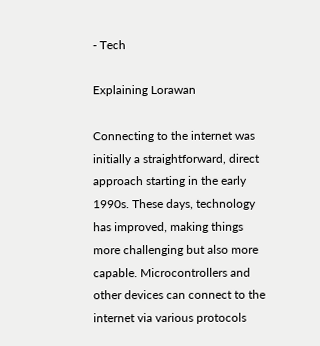- Tech

Explaining Lorawan

Connecting to the internet was initially a straightforward, direct approach starting in the early 1990s. These days, technology has improved, making things more challenging but also more capable. Microcontrollers and other devices can connect to the internet via various protocols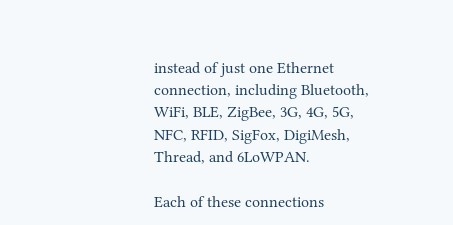instead of just one Ethernet connection, including Bluetooth, WiFi, BLE, ZigBee, 3G, 4G, 5G, NFC, RFID, SigFox, DigiMesh, Thread, and 6LoWPAN.

Each of these connections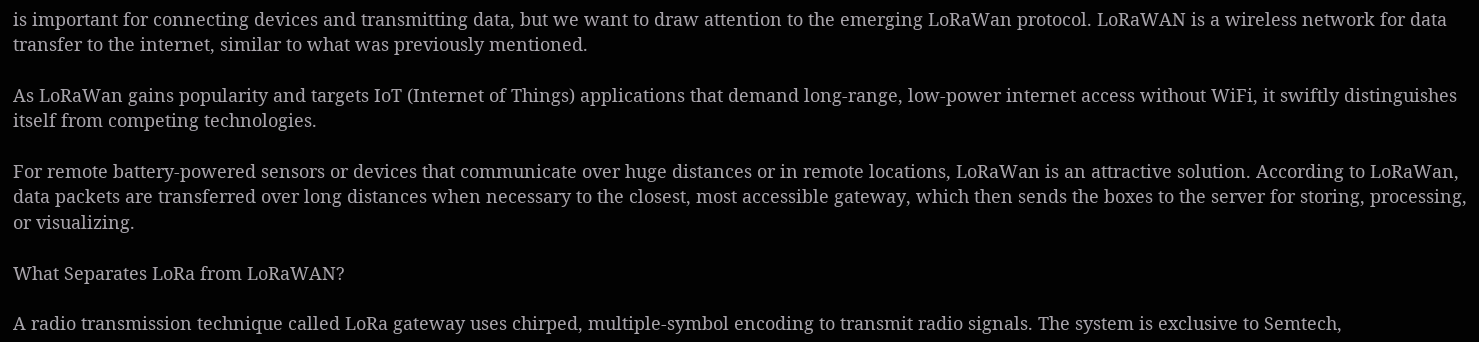is important for connecting devices and transmitting data, but we want to draw attention to the emerging LoRaWan protocol. LoRaWAN is a wireless network for data transfer to the internet, similar to what was previously mentioned.

As LoRaWan gains popularity and targets IoT (Internet of Things) applications that demand long-range, low-power internet access without WiFi, it swiftly distinguishes itself from competing technologies.

For remote battery-powered sensors or devices that communicate over huge distances or in remote locations, LoRaWan is an attractive solution. According to LoRaWan, data packets are transferred over long distances when necessary to the closest, most accessible gateway, which then sends the boxes to the server for storing, processing, or visualizing.

What Separates LoRa from LoRaWAN?

A radio transmission technique called LoRa gateway uses chirped, multiple-symbol encoding to transmit radio signals. The system is exclusive to Semtech,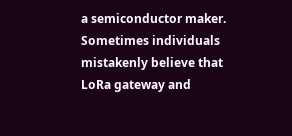a semiconductor maker. Sometimes individuals mistakenly believe that LoRa gateway and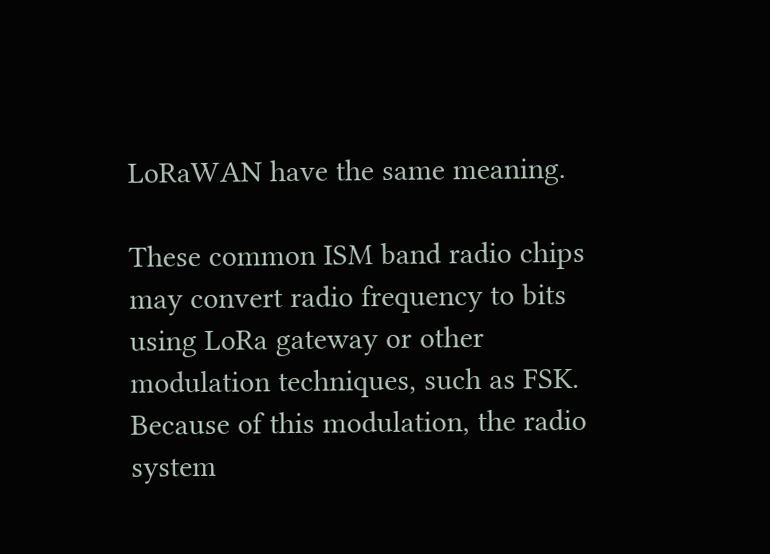LoRaWAN have the same meaning.

These common ISM band radio chips may convert radio frequency to bits using LoRa gateway or other modulation techniques, such as FSK. Because of this modulation, the radio system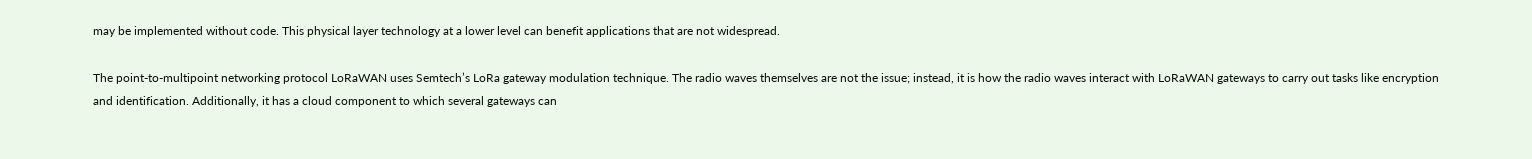may be implemented without code. This physical layer technology at a lower level can benefit applications that are not widespread.

The point-to-multipoint networking protocol LoRaWAN uses Semtech’s LoRa gateway modulation technique. The radio waves themselves are not the issue; instead, it is how the radio waves interact with LoRaWAN gateways to carry out tasks like encryption and identification. Additionally, it has a cloud component to which several gateways can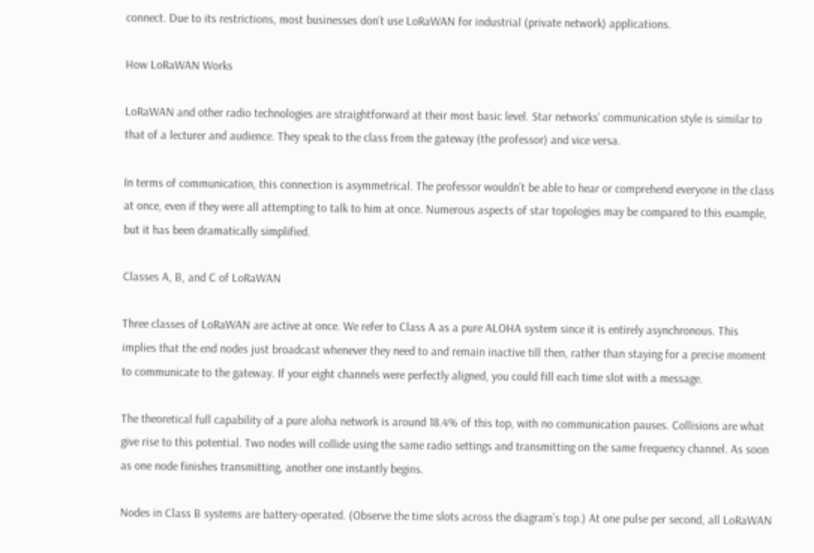connect. Due to its restrictions, most businesses don’t use LoRaWAN for industrial (private network) applications.

How LoRaWAN Works

LoRaWAN and other radio technologies are straightforward at their most basic level. Star networks’ communication style is similar to that of a lecturer and audience. They speak to the class from the gateway (the professor) and vice versa.

In terms of communication, this connection is asymmetrical. The professor wouldn’t be able to hear or comprehend everyone in the class at once, even if they were all attempting to talk to him at once. Numerous aspects of star topologies may be compared to this example, but it has been dramatically simplified.

Classes A, B, and C of LoRaWAN

Three classes of LoRaWAN are active at once. We refer to Class A as a pure ALOHA system since it is entirely asynchronous. This implies that the end nodes just broadcast whenever they need to and remain inactive till then, rather than staying for a precise moment to communicate to the gateway. If your eight channels were perfectly aligned, you could fill each time slot with a message.

The theoretical full capability of a pure aloha network is around 18.4% of this top, with no communication pauses. Collisions are what give rise to this potential. Two nodes will collide using the same radio settings and transmitting on the same frequency channel. As soon as one node finishes transmitting, another one instantly begins.

Nodes in Class B systems are battery-operated. (Observe the time slots across the diagram’s top.) At one pulse per second, all LoRaWAN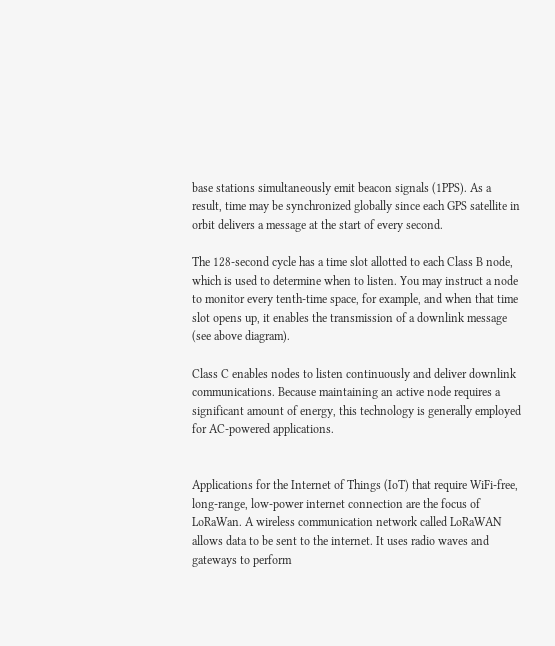base stations simultaneously emit beacon signals (1PPS). As a result, time may be synchronized globally since each GPS satellite in orbit delivers a message at the start of every second.

The 128-second cycle has a time slot allotted to each Class B node, which is used to determine when to listen. You may instruct a node to monitor every tenth-time space, for example, and when that time slot opens up, it enables the transmission of a downlink message (see above diagram).

Class C enables nodes to listen continuously and deliver downlink communications. Because maintaining an active node requires a significant amount of energy, this technology is generally employed for AC-powered applications.


Applications for the Internet of Things (IoT) that require WiFi-free, long-range, low-power internet connection are the focus of LoRaWan. A wireless communication network called LoRaWAN allows data to be sent to the internet. It uses radio waves and gateways to perform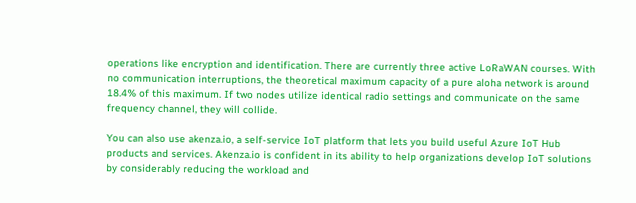operations like encryption and identification. There are currently three active LoRaWAN courses. With no communication interruptions, the theoretical maximum capacity of a pure aloha network is around 18.4% of this maximum. If two nodes utilize identical radio settings and communicate on the same frequency channel, they will collide.

You can also use akenza.io, a self-service IoT platform that lets you build useful Azure IoT Hub products and services. Akenza.io is confident in its ability to help organizations develop IoT solutions by considerably reducing the workload and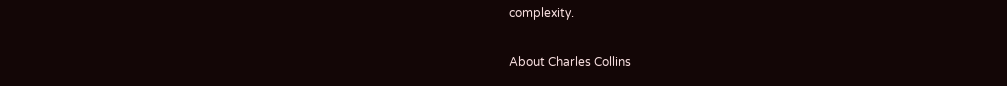complexity.

About Charles Collins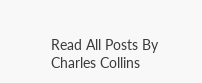Read All Posts By Charles Collins